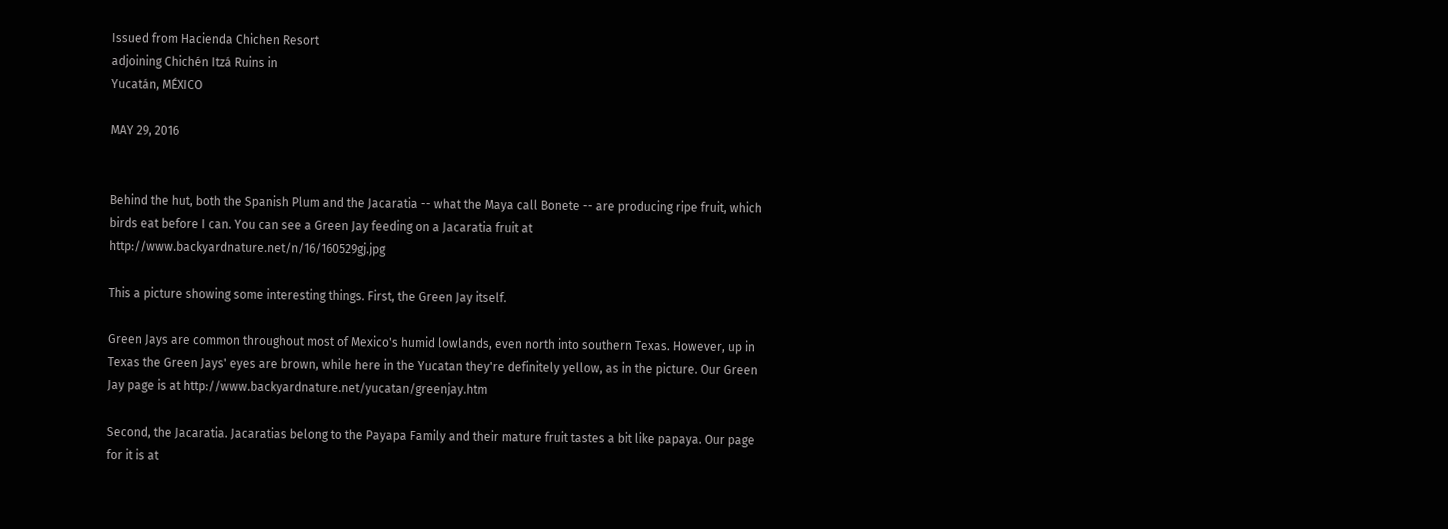Issued from Hacienda Chichen Resort
adjoining Chichén Itzá Ruins in
Yucatán, MÉXICO

MAY 29, 2016


Behind the hut, both the Spanish Plum and the Jacaratia -- what the Maya call Bonete -- are producing ripe fruit, which birds eat before I can. You can see a Green Jay feeding on a Jacaratia fruit at http://www.backyardnature.net/n/16/160529gj.jpg

This a picture showing some interesting things. First, the Green Jay itself.

Green Jays are common throughout most of Mexico's humid lowlands, even north into southern Texas. However, up in Texas the Green Jays' eyes are brown, while here in the Yucatan they're definitely yellow, as in the picture. Our Green Jay page is at http://www.backyardnature.net/yucatan/greenjay.htm

Second, the Jacaratia. Jacaratias belong to the Payapa Family and their mature fruit tastes a bit like papaya. Our page for it is at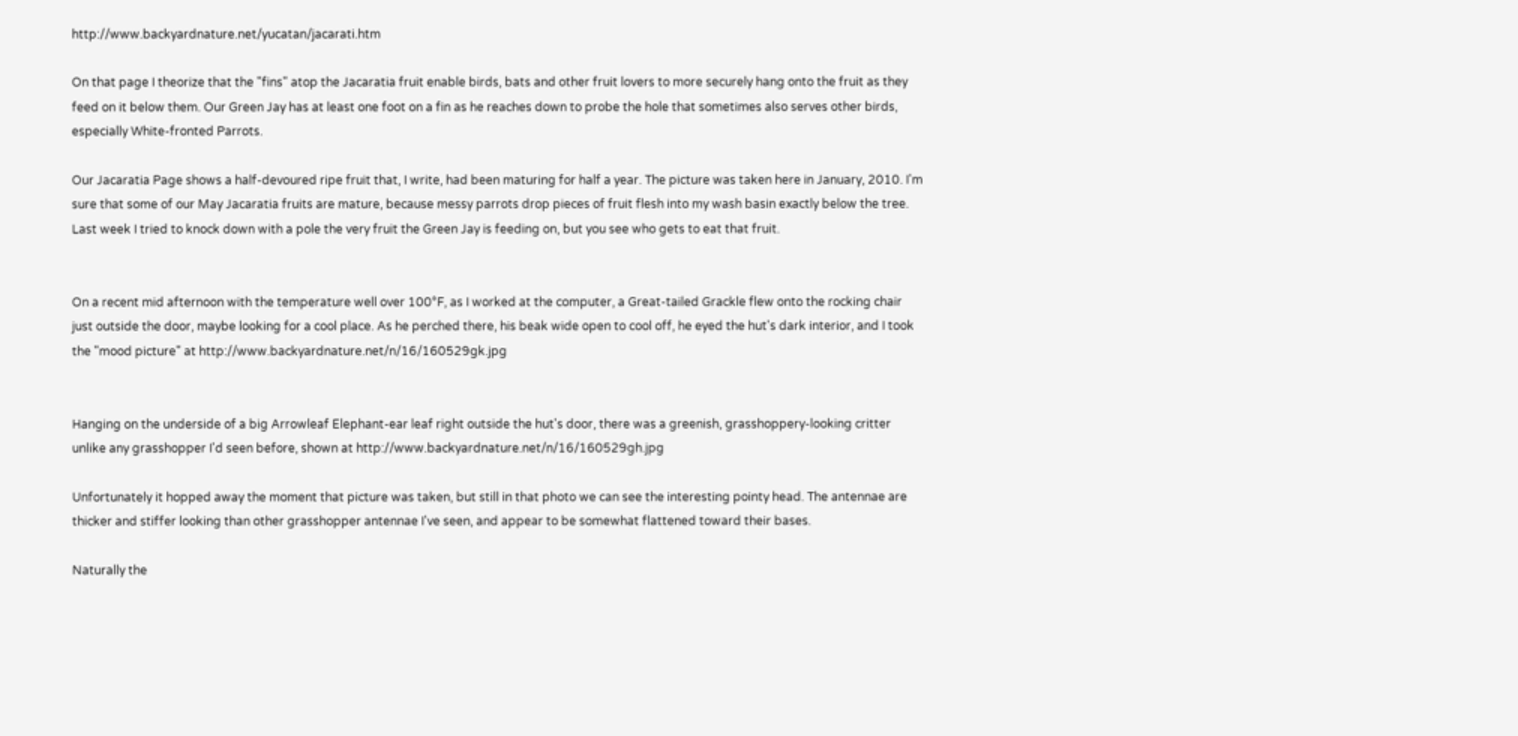http://www.backyardnature.net/yucatan/jacarati.htm

On that page I theorize that the "fins" atop the Jacaratia fruit enable birds, bats and other fruit lovers to more securely hang onto the fruit as they feed on it below them. Our Green Jay has at least one foot on a fin as he reaches down to probe the hole that sometimes also serves other birds, especially White-fronted Parrots.

Our Jacaratia Page shows a half-devoured ripe fruit that, I write, had been maturing for half a year. The picture was taken here in January, 2010. I'm sure that some of our May Jacaratia fruits are mature, because messy parrots drop pieces of fruit flesh into my wash basin exactly below the tree. Last week I tried to knock down with a pole the very fruit the Green Jay is feeding on, but you see who gets to eat that fruit.


On a recent mid afternoon with the temperature well over 100°F, as I worked at the computer, a Great-tailed Grackle flew onto the rocking chair just outside the door, maybe looking for a cool place. As he perched there, his beak wide open to cool off, he eyed the hut's dark interior, and I took the "mood picture" at http://www.backyardnature.net/n/16/160529gk.jpg


Hanging on the underside of a big Arrowleaf Elephant-ear leaf right outside the hut's door, there was a greenish, grasshoppery-looking critter unlike any grasshopper I'd seen before, shown at http://www.backyardnature.net/n/16/160529gh.jpg

Unfortunately it hopped away the moment that picture was taken, but still in that photo we can see the interesting pointy head. The antennae are thicker and stiffer looking than other grasshopper antennae I've seen, and appear to be somewhat flattened toward their bases.

Naturally the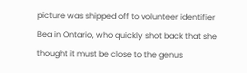picture was shipped off to volunteer identifier Bea in Ontario, who quickly shot back that she thought it must be close to the genus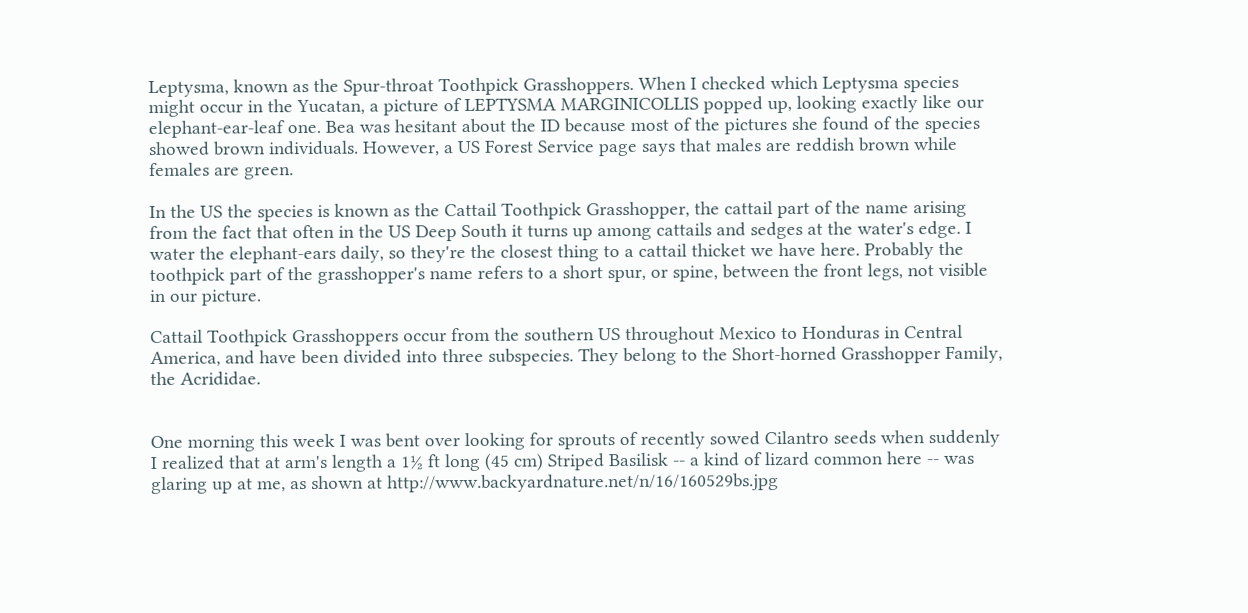Leptysma, known as the Spur-throat Toothpick Grasshoppers. When I checked which Leptysma species might occur in the Yucatan, a picture of LEPTYSMA MARGINICOLLIS popped up, looking exactly like our elephant-ear-leaf one. Bea was hesitant about the ID because most of the pictures she found of the species showed brown individuals. However, a US Forest Service page says that males are reddish brown while females are green.

In the US the species is known as the Cattail Toothpick Grasshopper, the cattail part of the name arising from the fact that often in the US Deep South it turns up among cattails and sedges at the water's edge. I water the elephant-ears daily, so they're the closest thing to a cattail thicket we have here. Probably the toothpick part of the grasshopper's name refers to a short spur, or spine, between the front legs, not visible in our picture.

Cattail Toothpick Grasshoppers occur from the southern US throughout Mexico to Honduras in Central America, and have been divided into three subspecies. They belong to the Short-horned Grasshopper Family, the Acrididae.


One morning this week I was bent over looking for sprouts of recently sowed Cilantro seeds when suddenly I realized that at arm's length a 1½ ft long (45 cm) Striped Basilisk -- a kind of lizard common here -- was glaring up at me, as shown at http://www.backyardnature.net/n/16/160529bs.jpg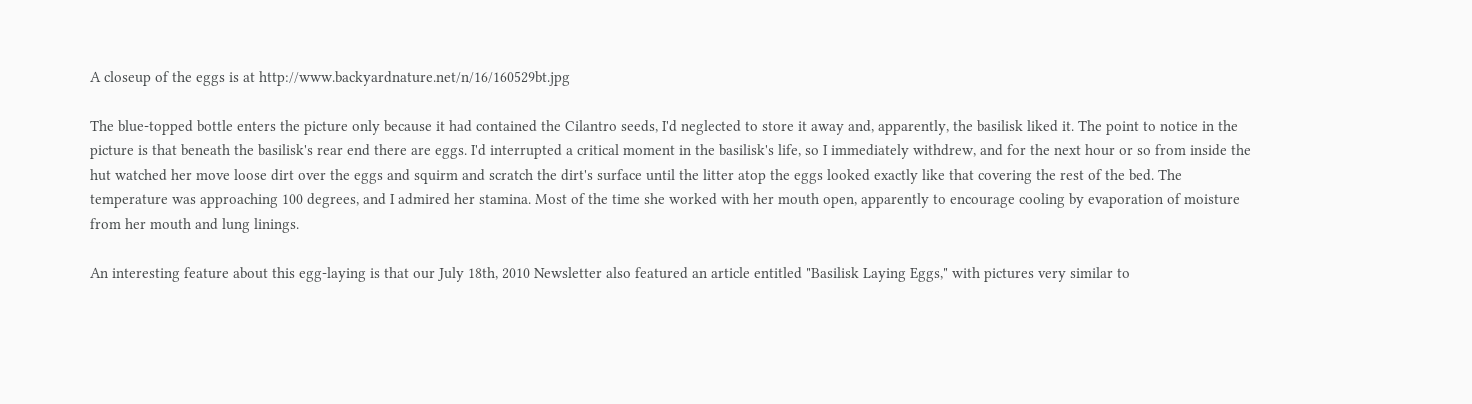A closeup of the eggs is at http://www.backyardnature.net/n/16/160529bt.jpg

The blue-topped bottle enters the picture only because it had contained the Cilantro seeds, I'd neglected to store it away and, apparently, the basilisk liked it. The point to notice in the picture is that beneath the basilisk's rear end there are eggs. I'd interrupted a critical moment in the basilisk's life, so I immediately withdrew, and for the next hour or so from inside the hut watched her move loose dirt over the eggs and squirm and scratch the dirt's surface until the litter atop the eggs looked exactly like that covering the rest of the bed. The temperature was approaching 100 degrees, and I admired her stamina. Most of the time she worked with her mouth open, apparently to encourage cooling by evaporation of moisture from her mouth and lung linings.

An interesting feature about this egg-laying is that our July 18th, 2010 Newsletter also featured an article entitled "Basilisk Laying Eggs," with pictures very similar to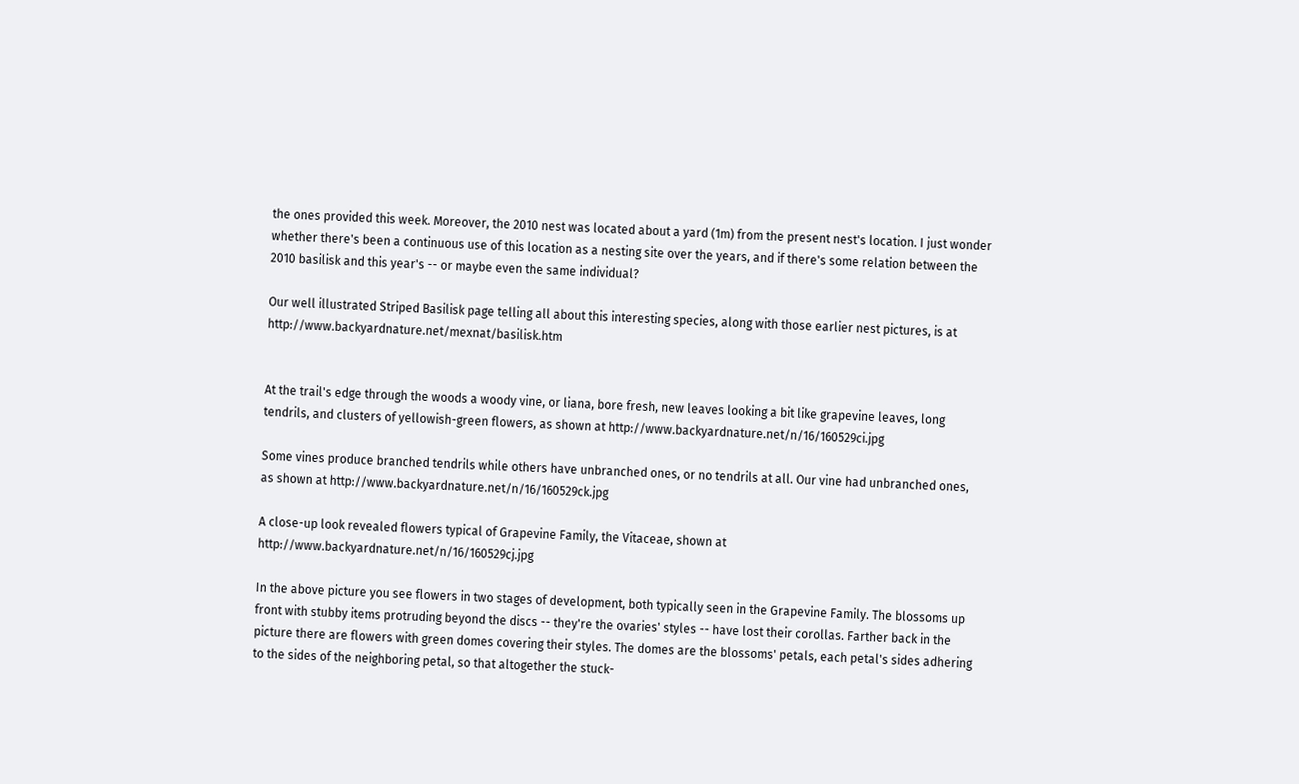the ones provided this week. Moreover, the 2010 nest was located about a yard (1m) from the present nest's location. I just wonder whether there's been a continuous use of this location as a nesting site over the years, and if there's some relation between the 2010 basilisk and this year's -- or maybe even the same individual?

Our well illustrated Striped Basilisk page telling all about this interesting species, along with those earlier nest pictures, is at http://www.backyardnature.net/mexnat/basilisk.htm


At the trail's edge through the woods a woody vine, or liana, bore fresh, new leaves looking a bit like grapevine leaves, long tendrils, and clusters of yellowish-green flowers, as shown at http://www.backyardnature.net/n/16/160529ci.jpg

Some vines produce branched tendrils while others have unbranched ones, or no tendrils at all. Our vine had unbranched ones, as shown at http://www.backyardnature.net/n/16/160529ck.jpg

A close-up look revealed flowers typical of Grapevine Family, the Vitaceae, shown at http://www.backyardnature.net/n/16/160529cj.jpg

In the above picture you see flowers in two stages of development, both typically seen in the Grapevine Family. The blossoms up front with stubby items protruding beyond the discs -- they're the ovaries' styles -- have lost their corollas. Farther back in the picture there are flowers with green domes covering their styles. The domes are the blossoms' petals, each petal's sides adhering to the sides of the neighboring petal, so that altogether the stuck-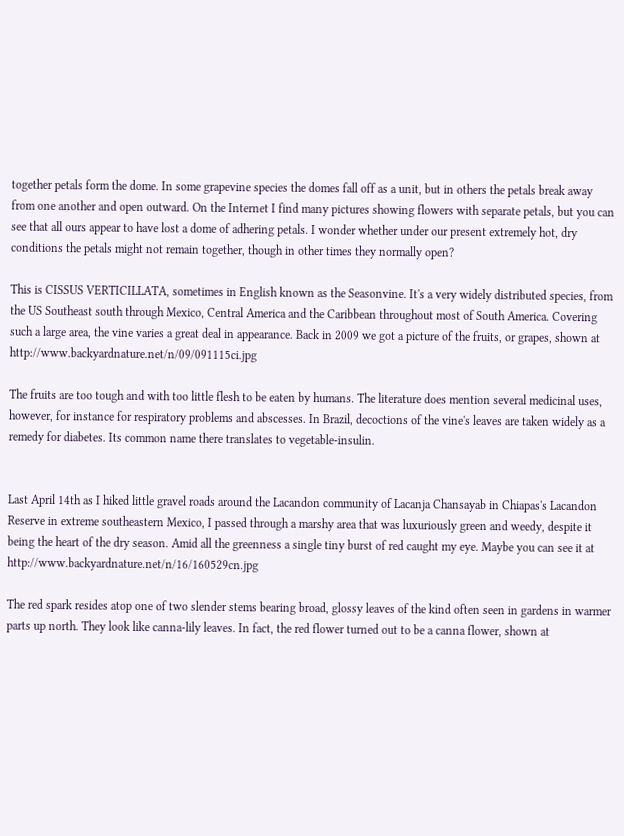together petals form the dome. In some grapevine species the domes fall off as a unit, but in others the petals break away from one another and open outward. On the Internet I find many pictures showing flowers with separate petals, but you can see that all ours appear to have lost a dome of adhering petals. I wonder whether under our present extremely hot, dry conditions the petals might not remain together, though in other times they normally open?

This is CISSUS VERTICILLATA, sometimes in English known as the Seasonvine. It's a very widely distributed species, from the US Southeast south through Mexico, Central America and the Caribbean throughout most of South America. Covering such a large area, the vine varies a great deal in appearance. Back in 2009 we got a picture of the fruits, or grapes, shown at http://www.backyardnature.net/n/09/091115ci.jpg

The fruits are too tough and with too little flesh to be eaten by humans. The literature does mention several medicinal uses, however, for instance for respiratory problems and abscesses. In Brazil, decoctions of the vine's leaves are taken widely as a remedy for diabetes. Its common name there translates to vegetable-insulin.


Last April 14th as I hiked little gravel roads around the Lacandon community of Lacanja Chansayab in Chiapas's Lacandon Reserve in extreme southeastern Mexico, I passed through a marshy area that was luxuriously green and weedy, despite it being the heart of the dry season. Amid all the greenness a single tiny burst of red caught my eye. Maybe you can see it at http://www.backyardnature.net/n/16/160529cn.jpg

The red spark resides atop one of two slender stems bearing broad, glossy leaves of the kind often seen in gardens in warmer parts up north. They look like canna-lily leaves. In fact, the red flower turned out to be a canna flower, shown at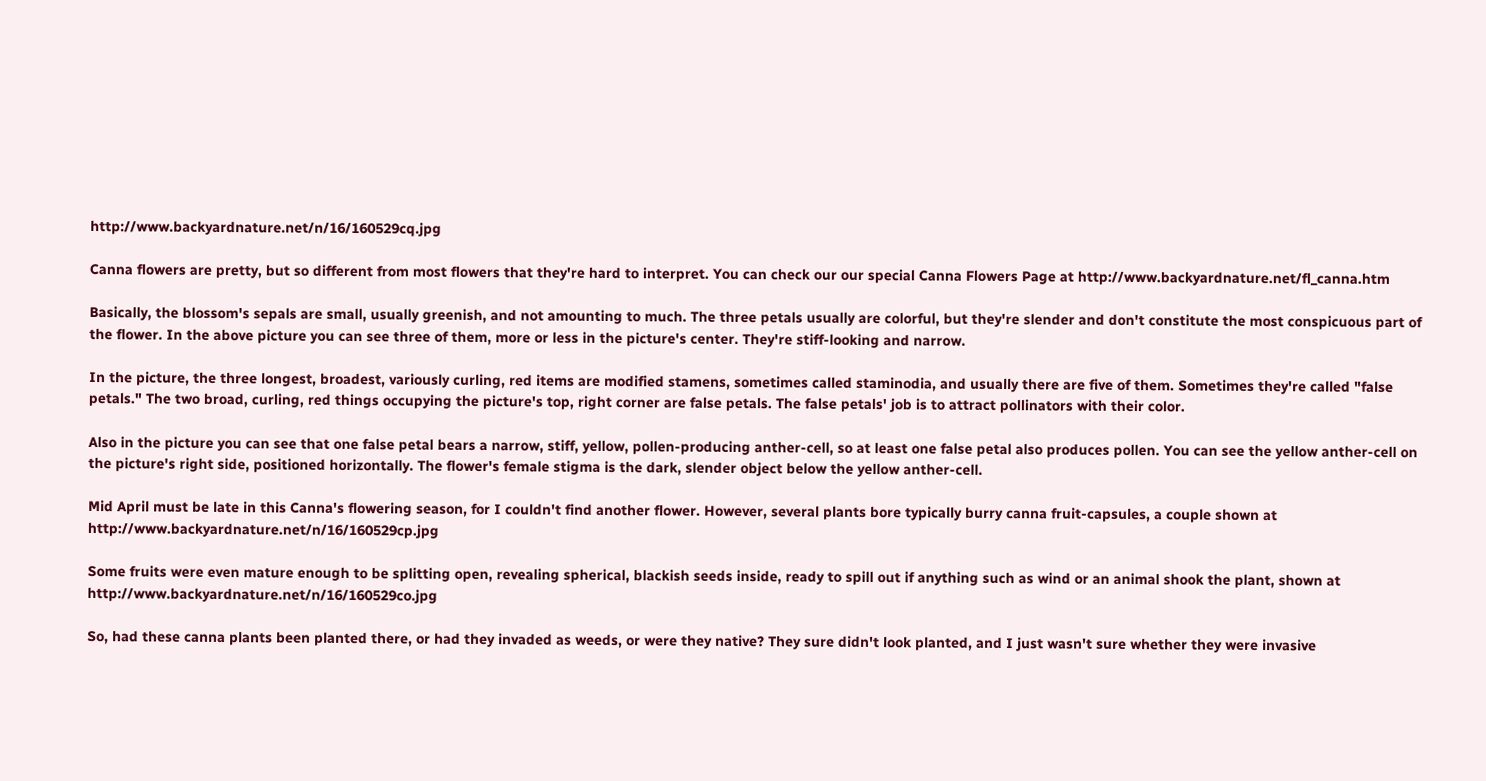http://www.backyardnature.net/n/16/160529cq.jpg

Canna flowers are pretty, but so different from most flowers that they're hard to interpret. You can check our our special Canna Flowers Page at http://www.backyardnature.net/fl_canna.htm

Basically, the blossom's sepals are small, usually greenish, and not amounting to much. The three petals usually are colorful, but they're slender and don't constitute the most conspicuous part of the flower. In the above picture you can see three of them, more or less in the picture's center. They're stiff-looking and narrow.

In the picture, the three longest, broadest, variously curling, red items are modified stamens, sometimes called staminodia, and usually there are five of them. Sometimes they're called "false petals." The two broad, curling, red things occupying the picture's top, right corner are false petals. The false petals' job is to attract pollinators with their color.

Also in the picture you can see that one false petal bears a narrow, stiff, yellow, pollen-producing anther-cell, so at least one false petal also produces pollen. You can see the yellow anther-cell on the picture's right side, positioned horizontally. The flower's female stigma is the dark, slender object below the yellow anther-cell.

Mid April must be late in this Canna's flowering season, for I couldn't find another flower. However, several plants bore typically burry canna fruit-capsules, a couple shown at http://www.backyardnature.net/n/16/160529cp.jpg

Some fruits were even mature enough to be splitting open, revealing spherical, blackish seeds inside, ready to spill out if anything such as wind or an animal shook the plant, shown at http://www.backyardnature.net/n/16/160529co.jpg

So, had these canna plants been planted there, or had they invaded as weeds, or were they native? They sure didn't look planted, and I just wasn't sure whether they were invasive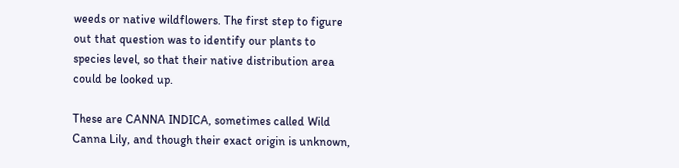weeds or native wildflowers. The first step to figure out that question was to identify our plants to species level, so that their native distribution area could be looked up.

These are CANNA INDICA, sometimes called Wild Canna Lily, and though their exact origin is unknown,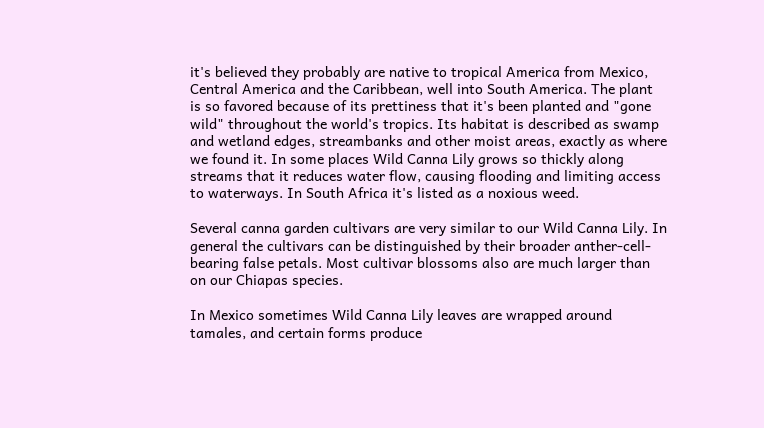it's believed they probably are native to tropical America from Mexico, Central America and the Caribbean, well into South America. The plant is so favored because of its prettiness that it's been planted and "gone wild" throughout the world's tropics. Its habitat is described as swamp and wetland edges, streambanks and other moist areas, exactly as where we found it. In some places Wild Canna Lily grows so thickly along streams that it reduces water flow, causing flooding and limiting access to waterways. In South Africa it's listed as a noxious weed.

Several canna garden cultivars are very similar to our Wild Canna Lily. In general the cultivars can be distinguished by their broader anther-cell-bearing false petals. Most cultivar blossoms also are much larger than on our Chiapas species.

In Mexico sometimes Wild Canna Lily leaves are wrapped around tamales, and certain forms produce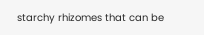starchy rhizomes that can be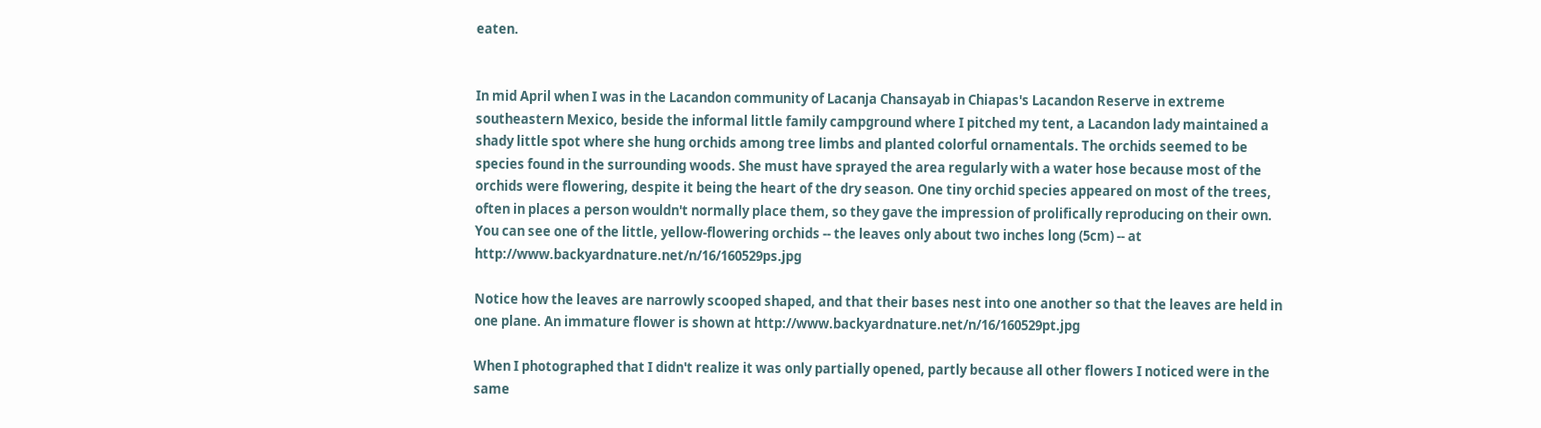eaten.


In mid April when I was in the Lacandon community of Lacanja Chansayab in Chiapas's Lacandon Reserve in extreme southeastern Mexico, beside the informal little family campground where I pitched my tent, a Lacandon lady maintained a shady little spot where she hung orchids among tree limbs and planted colorful ornamentals. The orchids seemed to be species found in the surrounding woods. She must have sprayed the area regularly with a water hose because most of the orchids were flowering, despite it being the heart of the dry season. One tiny orchid species appeared on most of the trees, often in places a person wouldn't normally place them, so they gave the impression of prolifically reproducing on their own. You can see one of the little, yellow-flowering orchids -- the leaves only about two inches long (5cm) -- at http://www.backyardnature.net/n/16/160529ps.jpg

Notice how the leaves are narrowly scooped shaped, and that their bases nest into one another so that the leaves are held in one plane. An immature flower is shown at http://www.backyardnature.net/n/16/160529pt.jpg

When I photographed that I didn't realize it was only partially opened, partly because all other flowers I noticed were in the same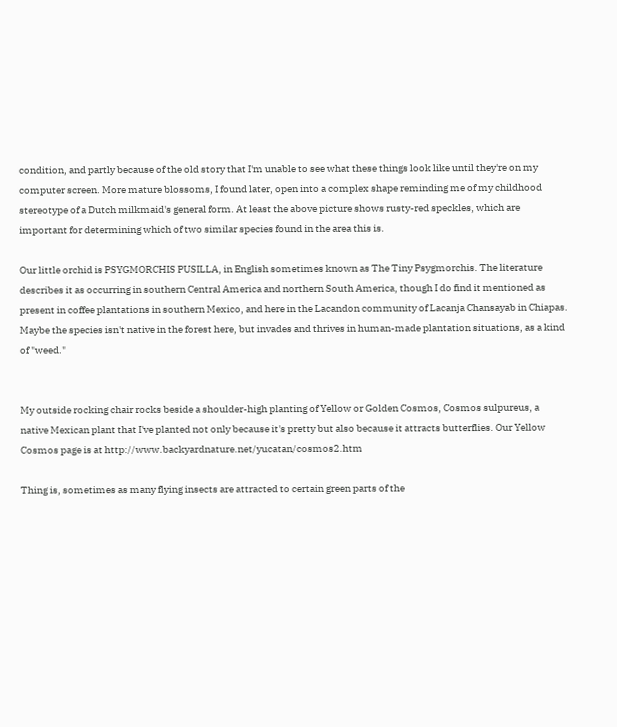condition, and partly because of the old story that I'm unable to see what these things look like until they're on my computer screen. More mature blossoms, I found later, open into a complex shape reminding me of my childhood stereotype of a Dutch milkmaid's general form. At least the above picture shows rusty-red speckles, which are important for determining which of two similar species found in the area this is.

Our little orchid is PSYGMORCHIS PUSILLA, in English sometimes known as The Tiny Psygmorchis. The literature describes it as occurring in southern Central America and northern South America, though I do find it mentioned as present in coffee plantations in southern Mexico, and here in the Lacandon community of Lacanja Chansayab in Chiapas. Maybe the species isn't native in the forest here, but invades and thrives in human-made plantation situations, as a kind of "weed."


My outside rocking chair rocks beside a shoulder-high planting of Yellow or Golden Cosmos, Cosmos sulpureus, a native Mexican plant that I've planted not only because it's pretty but also because it attracts butterflies. Our Yellow Cosmos page is at http://www.backyardnature.net/yucatan/cosmos2.htm

Thing is, sometimes as many flying insects are attracted to certain green parts of the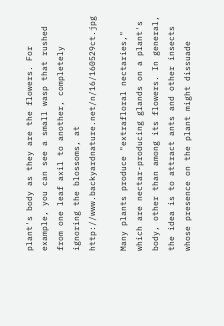plant's body as they are the flowers. For example, you can see a small wasp that rushed from one leaf axil to another, completely ignoring the blossoms, at http://www.backyardnature.net/n/16/160529ct.jpg

Many plants produce "extrafloral nectaries," which are nectar-producing glands on a plant's body, other than among its flowers. In general, the idea is to attract ants and other insects whose presence on the plant might dissuade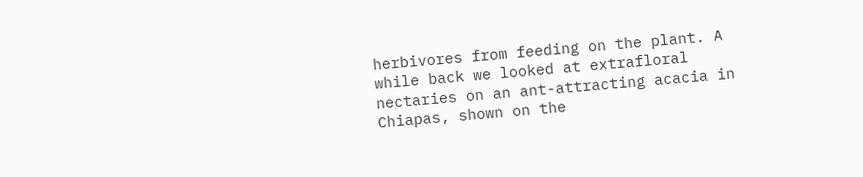herbivores from feeding on the plant. A while back we looked at extrafloral nectaries on an ant-attracting acacia in Chiapas, shown on the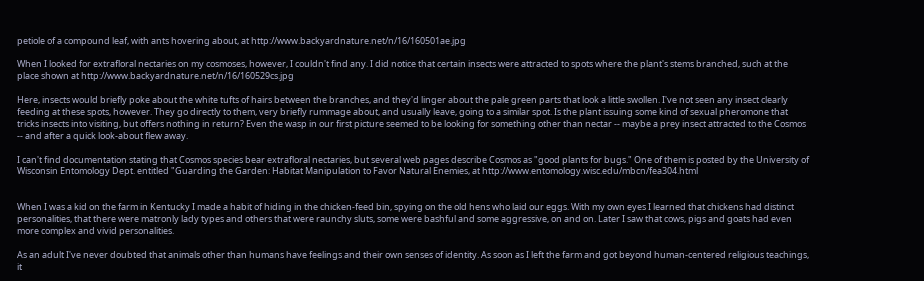petiole of a compound leaf, with ants hovering about, at http://www.backyardnature.net/n/16/160501ae.jpg

When I looked for extrafloral nectaries on my cosmoses, however, I couldn't find any. I did notice that certain insects were attracted to spots where the plant's stems branched, such at the place shown at http://www.backyardnature.net/n/16/160529cs.jpg

Here, insects would briefly poke about the white tufts of hairs between the branches, and they'd linger about the pale green parts that look a little swollen. I've not seen any insect clearly feeding at these spots, however. They go directly to them, very briefly rummage about, and usually leave, going to a similar spot. Is the plant issuing some kind of sexual pheromone that tricks insects into visiting, but offers nothing in return? Even the wasp in our first picture seemed to be looking for something other than nectar -- maybe a prey insect attracted to the Cosmos -- and after a quick look-about flew away.

I can't find documentation stating that Cosmos species bear extrafloral nectaries, but several web pages describe Cosmos as "good plants for bugs." One of them is posted by the University of Wisconsin Entomology Dept. entitled "Guarding the Garden: Habitat Manipulation to Favor Natural Enemies, at http://www.entomology.wisc.edu/mbcn/fea304.html


When I was a kid on the farm in Kentucky I made a habit of hiding in the chicken-feed bin, spying on the old hens who laid our eggs. With my own eyes I learned that chickens had distinct personalities, that there were matronly lady types and others that were raunchy sluts, some were bashful and some aggressive, on and on. Later I saw that cows, pigs and goats had even more complex and vivid personalities.

As an adult I've never doubted that animals other than humans have feelings and their own senses of identity. As soon as I left the farm and got beyond human-centered religious teachings, it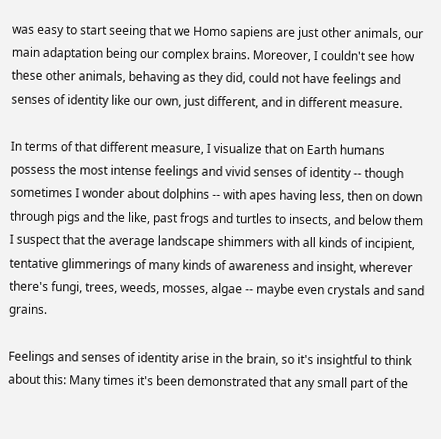was easy to start seeing that we Homo sapiens are just other animals, our main adaptation being our complex brains. Moreover, I couldn't see how these other animals, behaving as they did, could not have feelings and senses of identity like our own, just different, and in different measure.

In terms of that different measure, I visualize that on Earth humans possess the most intense feelings and vivid senses of identity -- though sometimes I wonder about dolphins -- with apes having less, then on down through pigs and the like, past frogs and turtles to insects, and below them I suspect that the average landscape shimmers with all kinds of incipient, tentative glimmerings of many kinds of awareness and insight, wherever there's fungi, trees, weeds, mosses, algae -- maybe even crystals and sand grains.

Feelings and senses of identity arise in the brain, so it's insightful to think about this: Many times it's been demonstrated that any small part of the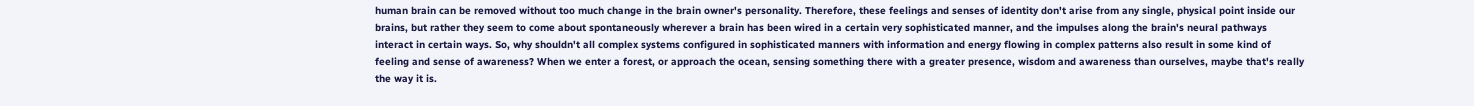human brain can be removed without too much change in the brain owner's personality. Therefore, these feelings and senses of identity don't arise from any single, physical point inside our brains, but rather they seem to come about spontaneously wherever a brain has been wired in a certain very sophisticated manner, and the impulses along the brain's neural pathways interact in certain ways. So, why shouldn't all complex systems configured in sophisticated manners with information and energy flowing in complex patterns also result in some kind of feeling and sense of awareness? When we enter a forest, or approach the ocean, sensing something there with a greater presence, wisdom and awareness than ourselves, maybe that's really the way it is.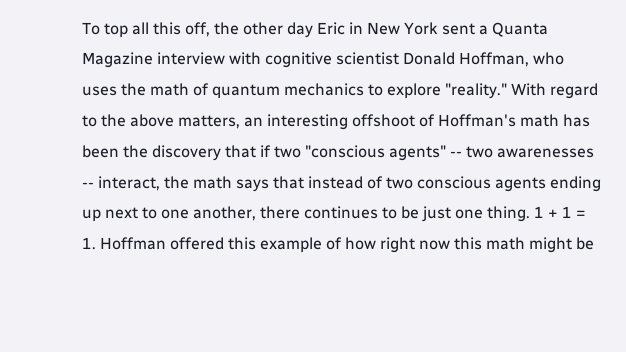To top all this off, the other day Eric in New York sent a Quanta Magazine interview with cognitive scientist Donald Hoffman, who uses the math of quantum mechanics to explore "reality." With regard to the above matters, an interesting offshoot of Hoffman's math has been the discovery that if two "conscious agents" -- two awarenesses -- interact, the math says that instead of two conscious agents ending up next to one another, there continues to be just one thing. 1 + 1 = 1. Hoffman offered this example of how right now this math might be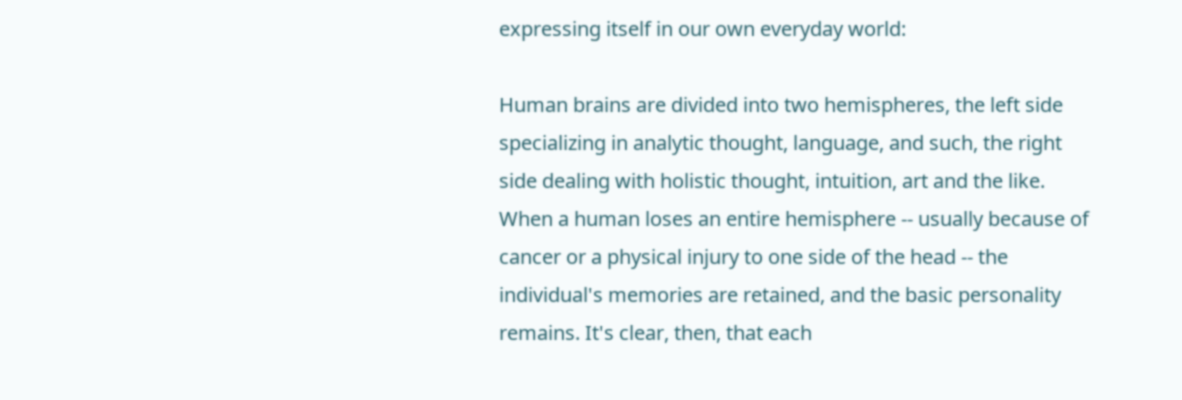expressing itself in our own everyday world:

Human brains are divided into two hemispheres, the left side specializing in analytic thought, language, and such, the right side dealing with holistic thought, intuition, art and the like. When a human loses an entire hemisphere -- usually because of cancer or a physical injury to one side of the head -- the individual's memories are retained, and the basic personality remains. It's clear, then, that each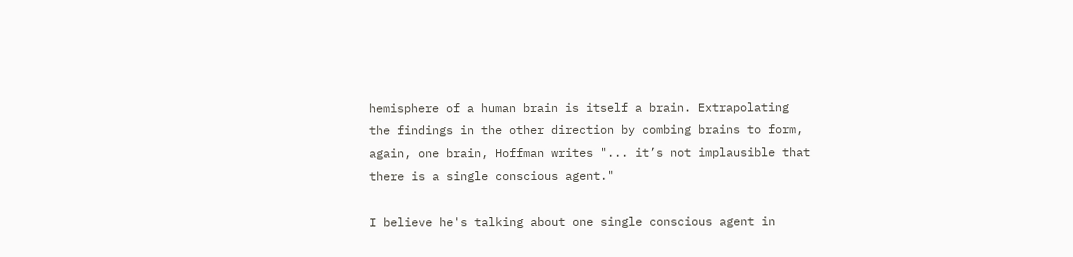hemisphere of a human brain is itself a brain. Extrapolating the findings in the other direction by combing brains to form, again, one brain, Hoffman writes "... it’s not implausible that there is a single conscious agent."

I believe he's talking about one single conscious agent in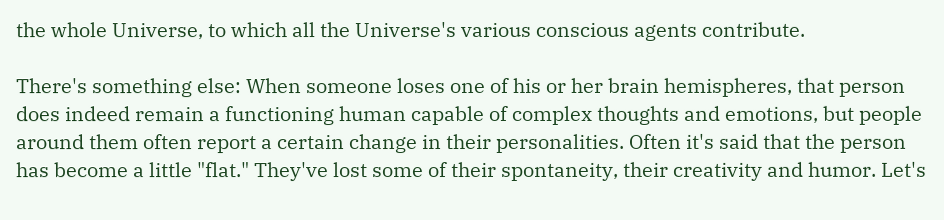the whole Universe, to which all the Universe's various conscious agents contribute.

There's something else: When someone loses one of his or her brain hemispheres, that person does indeed remain a functioning human capable of complex thoughts and emotions, but people around them often report a certain change in their personalities. Often it's said that the person has become a little "flat." They've lost some of their spontaneity, their creativity and humor. Let's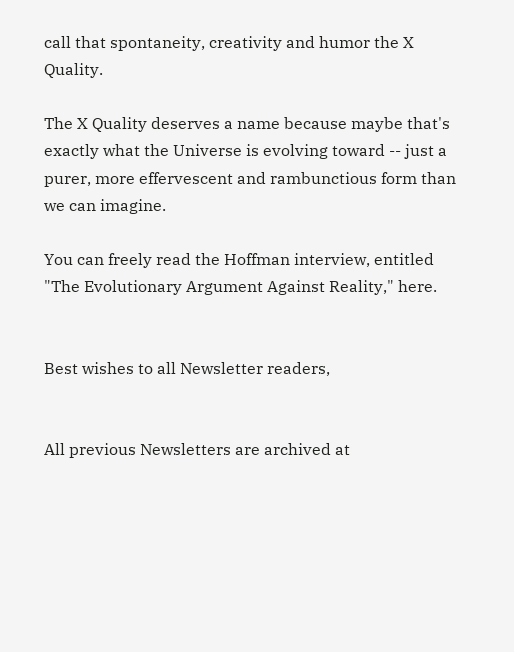call that spontaneity, creativity and humor the X Quality.

The X Quality deserves a name because maybe that's exactly what the Universe is evolving toward -- just a purer, more effervescent and rambunctious form than we can imagine.

You can freely read the Hoffman interview, entitled "The Evolutionary Argument Against Reality," here.


Best wishes to all Newsletter readers,


All previous Newsletters are archived at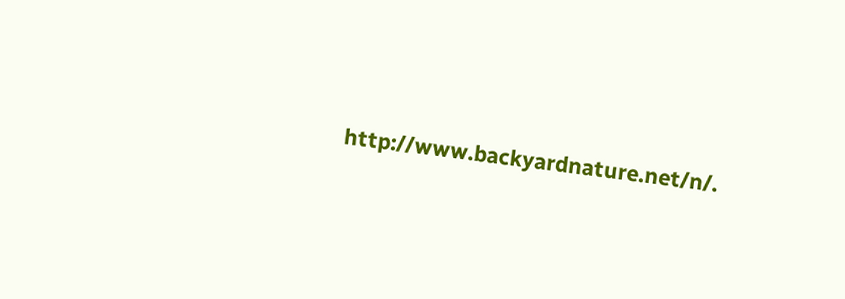http://www.backyardnature.net/n/.